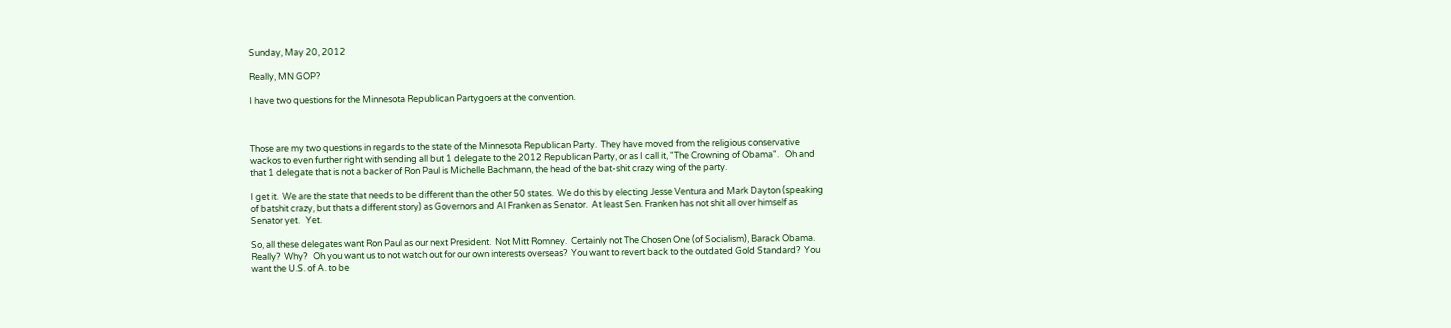Sunday, May 20, 2012

Really, MN GOP?

I have two questions for the Minnesota Republican Partygoers at the convention.



Those are my two questions in regards to the state of the Minnesota Republican Party.  They have moved from the religious conservative wackos to even further right with sending all but 1 delegate to the 2012 Republican Party, or as I call it, "The Crowning of Obama".   Oh and that 1 delegate that is not a backer of Ron Paul is Michelle Bachmann, the head of the bat-shit crazy wing of the party.

I get it.  We are the state that needs to be different than the other 50 states.  We do this by electing Jesse Ventura and Mark Dayton (speaking of batshit crazy, but thats a different story) as Governors and Al Franken as Senator.  At least Sen. Franken has not shit all over himself as Senator yet.   Yet.

So, all these delegates want Ron Paul as our next President.  Not Mitt Romney.  Certainly not The Chosen One (of Socialism), Barack Obama.   Really?  Why?   Oh you want us to not watch out for our own interests overseas?  You want to revert back to the outdated Gold Standard?  You want the U.S. of A. to be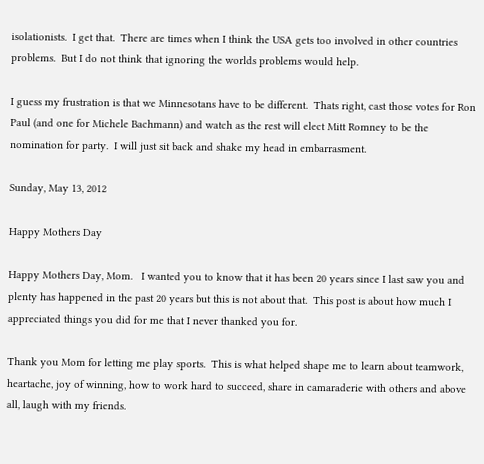isolationists.  I get that.  There are times when I think the USA gets too involved in other countries problems.  But I do not think that ignoring the worlds problems would help.

I guess my frustration is that we Minnesotans have to be different.  Thats right, cast those votes for Ron Paul (and one for Michele Bachmann) and watch as the rest will elect Mitt Romney to be the nomination for party.  I will just sit back and shake my head in embarrasment.

Sunday, May 13, 2012

Happy Mothers Day

Happy Mothers Day, Mom.   I wanted you to know that it has been 20 years since I last saw you and plenty has happened in the past 20 years but this is not about that.  This post is about how much I appreciated things you did for me that I never thanked you for.

Thank you Mom for letting me play sports.  This is what helped shape me to learn about teamwork, heartache, joy of winning, how to work hard to succeed, share in camaraderie with others and above all, laugh with my friends.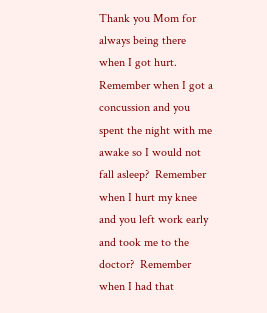Thank you Mom for always being there when I got hurt.  Remember when I got a concussion and you spent the night with me awake so I would not fall asleep?  Remember when I hurt my knee and you left work early and took me to the doctor?  Remember when I had that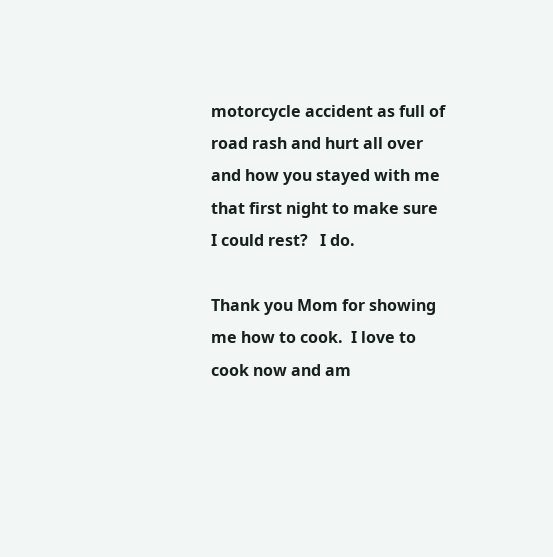motorcycle accident as full of road rash and hurt all over and how you stayed with me that first night to make sure I could rest?   I do.

Thank you Mom for showing me how to cook.  I love to cook now and am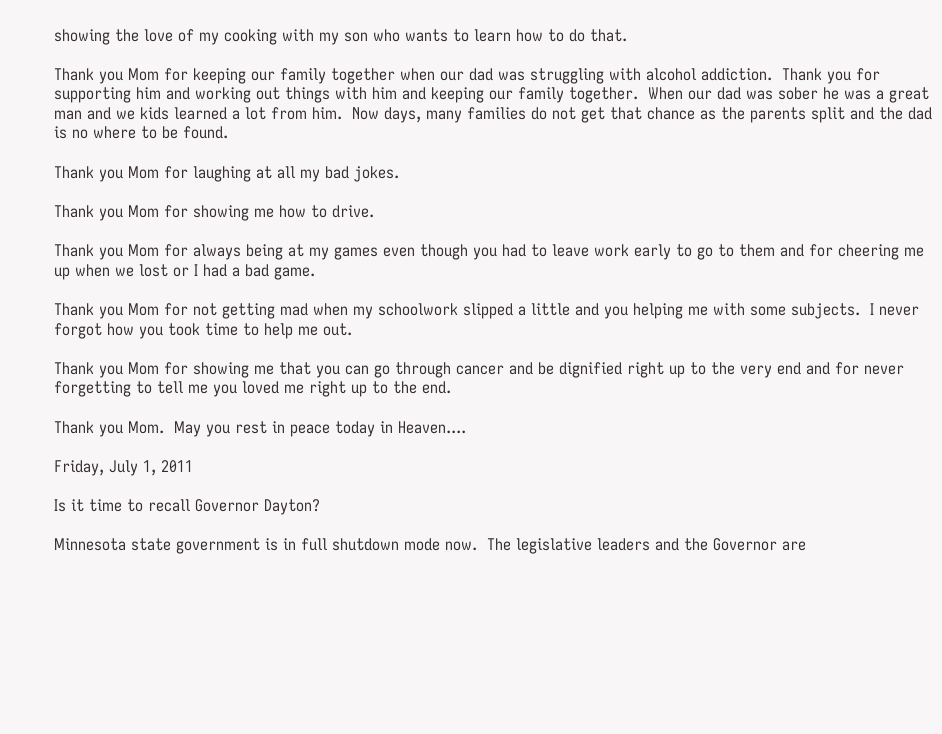showing the love of my cooking with my son who wants to learn how to do that.

Thank you Mom for keeping our family together when our dad was struggling with alcohol addiction.  Thank you for supporting him and working out things with him and keeping our family together.  When our dad was sober he was a great man and we kids learned a lot from him.  Now days, many families do not get that chance as the parents split and the dad is no where to be found.

Thank you Mom for laughing at all my bad jokes.

Thank you Mom for showing me how to drive.

Thank you Mom for always being at my games even though you had to leave work early to go to them and for cheering me up when we lost or I had a bad game.

Thank you Mom for not getting mad when my schoolwork slipped a little and you helping me with some subjects.  I never forgot how you took time to help me out.

Thank you Mom for showing me that you can go through cancer and be dignified right up to the very end and for never forgetting to tell me you loved me right up to the end.

Thank you Mom.  May you rest in peace today in Heaven....

Friday, July 1, 2011

Is it time to recall Governor Dayton?

Minnesota state government is in full shutdown mode now.  The legislative leaders and the Governor are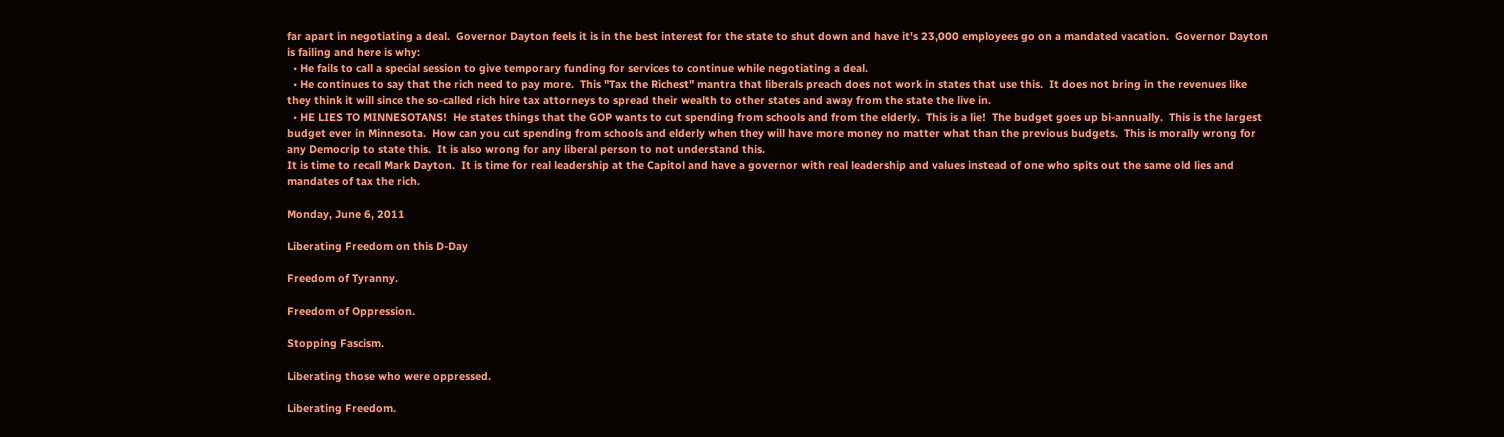far apart in negotiating a deal.  Governor Dayton feels it is in the best interest for the state to shut down and have it's 23,000 employees go on a mandated vacation.  Governor Dayton is failing and here is why:
  • He fails to call a special session to give temporary funding for services to continue while negotiating a deal.
  • He continues to say that the rich need to pay more.  This "Tax the Richest" mantra that liberals preach does not work in states that use this.  It does not bring in the revenues like they think it will since the so-called rich hire tax attorneys to spread their wealth to other states and away from the state the live in.
  • HE LIES TO MINNESOTANS!  He states things that the GOP wants to cut spending from schools and from the elderly.  This is a lie!  The budget goes up bi-annually.  This is the largest budget ever in Minnesota.  How can you cut spending from schools and elderly when they will have more money no matter what than the previous budgets.  This is morally wrong for any Democrip to state this.  It is also wrong for any liberal person to not understand this.
It is time to recall Mark Dayton.  It is time for real leadership at the Capitol and have a governor with real leadership and values instead of one who spits out the same old lies and mandates of tax the rich.

Monday, June 6, 2011

Liberating Freedom on this D-Day

Freedom of Tyranny.

Freedom of Oppression.

Stopping Fascism.

Liberating those who were oppressed.

Liberating Freedom.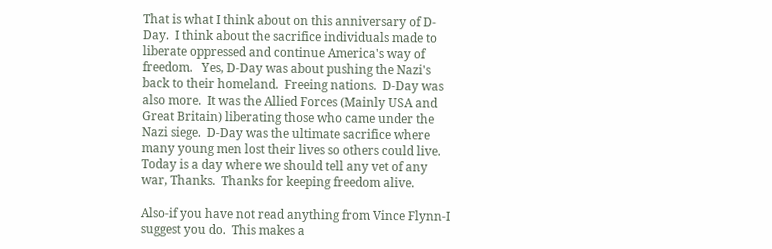That is what I think about on this anniversary of D-Day.  I think about the sacrifice individuals made to liberate oppressed and continue America's way of freedom.   Yes, D-Day was about pushing the Nazi's back to their homeland.  Freeing nations.  D-Day was also more.  It was the Allied Forces (Mainly USA and Great Britain) liberating those who came under the Nazi siege.  D-Day was the ultimate sacrifice where many young men lost their lives so others could live.  Today is a day where we should tell any vet of any war, Thanks.  Thanks for keeping freedom alive.

Also-if you have not read anything from Vince Flynn-I suggest you do.  This makes a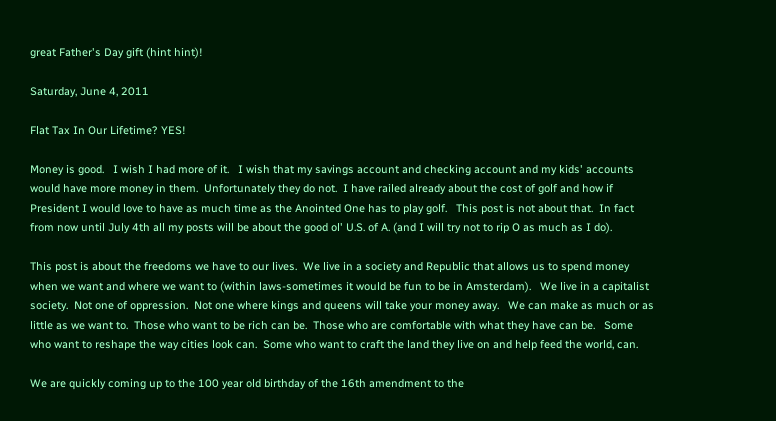great Father's Day gift (hint hint)!

Saturday, June 4, 2011

Flat Tax In Our Lifetime? YES!

Money is good.   I wish I had more of it.   I wish that my savings account and checking account and my kids' accounts would have more money in them.  Unfortunately they do not.  I have railed already about the cost of golf and how if President I would love to have as much time as the Anointed One has to play golf.   This post is not about that.  In fact from now until July 4th all my posts will be about the good ol' U.S. of A. (and I will try not to rip O as much as I do).

This post is about the freedoms we have to our lives.  We live in a society and Republic that allows us to spend money when we want and where we want to (within laws-sometimes it would be fun to be in Amsterdam).   We live in a capitalist society.  Not one of oppression.  Not one where kings and queens will take your money away.   We can make as much or as little as we want to.  Those who want to be rich can be.  Those who are comfortable with what they have can be.   Some who want to reshape the way cities look can.  Some who want to craft the land they live on and help feed the world, can.

We are quickly coming up to the 100 year old birthday of the 16th amendment to the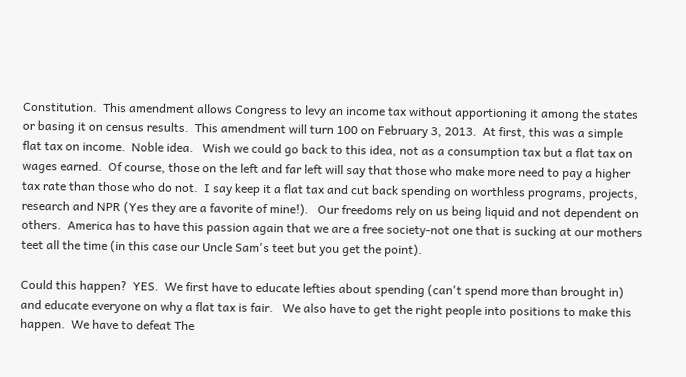Constitution.  This amendment allows Congress to levy an income tax without apportioning it among the states or basing it on census results.  This amendment will turn 100 on February 3, 2013.  At first, this was a simple flat tax on income.  Noble idea.   Wish we could go back to this idea, not as a consumption tax but a flat tax on wages earned.  Of course, those on the left and far left will say that those who make more need to pay a higher tax rate than those who do not.  I say keep it a flat tax and cut back spending on worthless programs, projects, research and NPR (Yes they are a favorite of mine!).   Our freedoms rely on us being liquid and not dependent on others.  America has to have this passion again that we are a free society-not one that is sucking at our mothers teet all the time (in this case our Uncle Sam's teet but you get the point).

Could this happen?  YES.  We first have to educate lefties about spending (can't spend more than brought in) and educate everyone on why a flat tax is fair.   We also have to get the right people into positions to make this happen.  We have to defeat The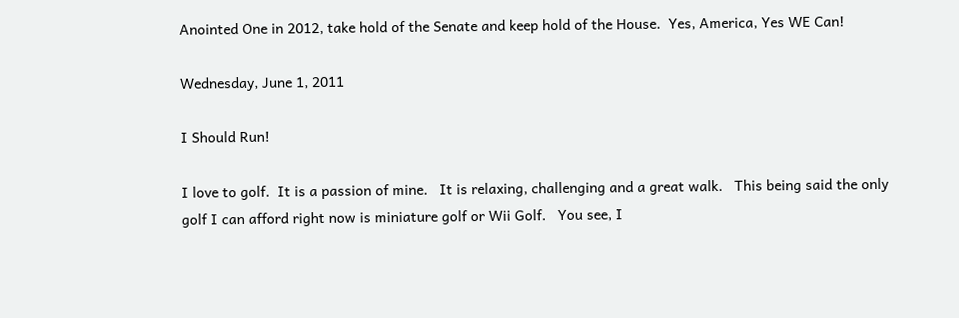Anointed One in 2012, take hold of the Senate and keep hold of the House.  Yes, America, Yes WE Can!

Wednesday, June 1, 2011

I Should Run!

I love to golf.  It is a passion of mine.   It is relaxing, challenging and a great walk.   This being said the only golf I can afford right now is miniature golf or Wii Golf.   You see, I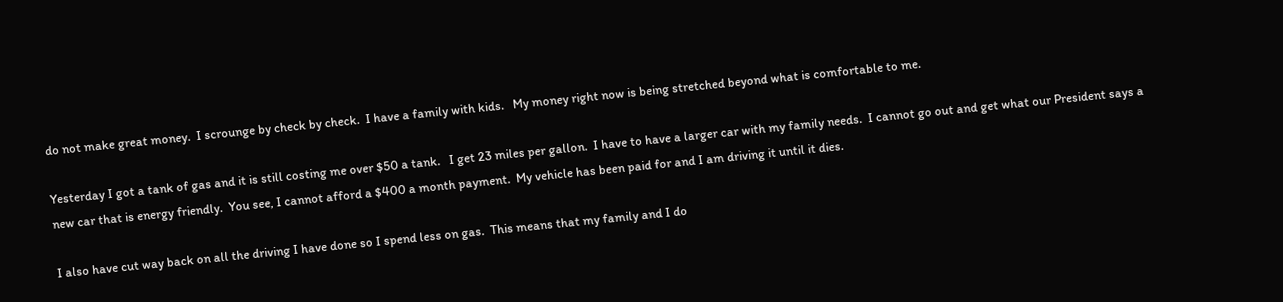do not make great money.  I scrounge by check by check.  I have a family with kids.   My money right now is being stretched beyond what is comfortable to me.

Yesterday I got a tank of gas and it is still costing me over $50 a tank.   I get 23 miles per gallon.  I have to have a larger car with my family needs.  I cannot go out and get what our President says a new car that is energy friendly.  You see, I cannot afford a $400 a month payment.  My vehicle has been paid for and I am driving it until it dies.

I also have cut way back on all the driving I have done so I spend less on gas.  This means that my family and I do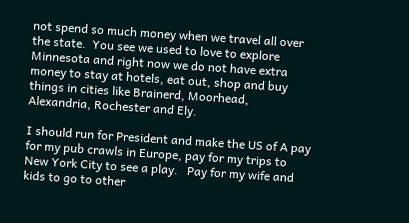not spend so much money when we travel all over the state.  You see we used to love to explore Minnesota and right now we do not have extra money to stay at hotels, eat out, shop and buy things in cities like Brainerd, Moorhead, Alexandria, Rochester and Ely.

I should run for President and make the US of A pay for my pub crawls in Europe, pay for my trips to New York City to see a play.   Pay for my wife and kids to go to other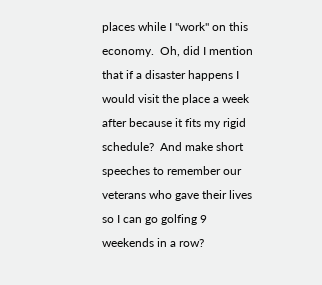places while I "work" on this economy.  Oh, did I mention that if a disaster happens I would visit the place a week after because it fits my rigid schedule?  And make short speeches to remember our veterans who gave their lives so I can go golfing 9 weekends in a row?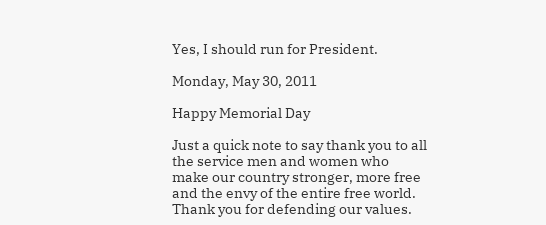Yes, I should run for President.

Monday, May 30, 2011

Happy Memorial Day

Just a quick note to say thank you to all the service men and women who make our country stronger, more free and the envy of the entire free world.  Thank you for defending our values.